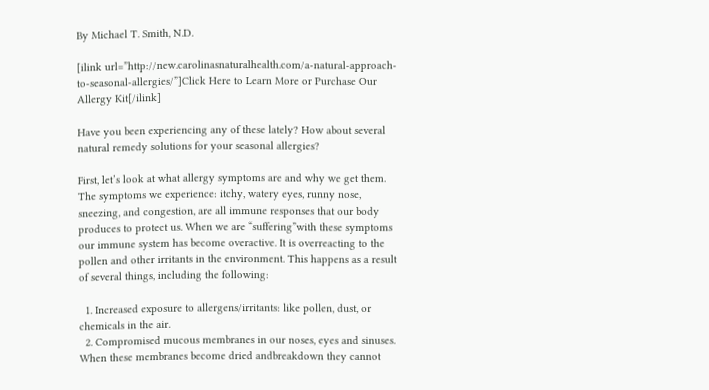By Michael T. Smith, N.D.

[ilink url=”http://new.carolinasnaturalhealth.com/a-natural-approach-to-seasonal-allergies/”]Click Here to Learn More or Purchase Our Allergy Kit[/ilink]

Have you been experiencing any of these lately? How about several natural remedy solutions for your seasonal allergies?

First, let’s look at what allergy symptoms are and why we get them. The symptoms we experience: itchy, watery eyes, runny nose, sneezing, and congestion, are all immune responses that our body produces to protect us. When we are “suffering”with these symptoms our immune system has become overactive. It is overreacting to the pollen and other irritants in the environment. This happens as a result of several things, including the following:

  1. Increased exposure to allergens/irritants: like pollen, dust, or chemicals in the air.
  2. Compromised mucous membranes in our noses, eyes and sinuses. When these membranes become dried andbreakdown they cannot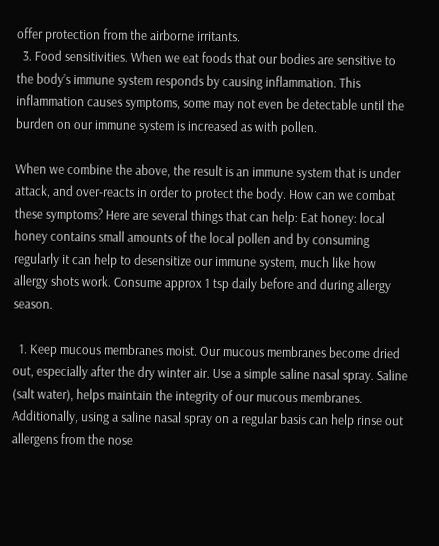offer protection from the airborne irritants.
  3. Food sensitivities. When we eat foods that our bodies are sensitive to the body’s immune system responds by causing inflammation. This inflammation causes symptoms, some may not even be detectable until the burden on our immune system is increased as with pollen.

When we combine the above, the result is an immune system that is under attack, and over-reacts in order to protect the body. How can we combat these symptoms? Here are several things that can help: Eat honey: local honey contains small amounts of the local pollen and by consuming regularly it can help to desensitize our immune system, much like how allergy shots work. Consume approx 1 tsp daily before and during allergy season.

  1. Keep mucous membranes moist. Our mucous membranes become dried out, especially after the dry winter air. Use a simple saline nasal spray. Saline (salt water), helps maintain the integrity of our mucous membranes. Additionally, using a saline nasal spray on a regular basis can help rinse out allergens from the nose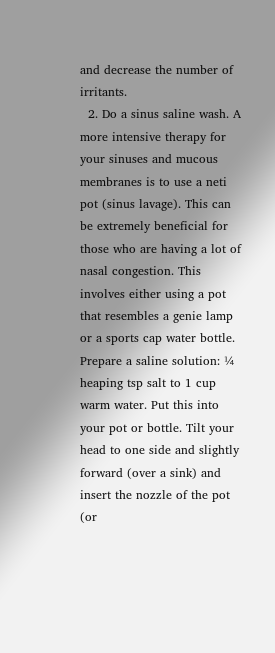and decrease the number of irritants.
  2. Do a sinus saline wash. A more intensive therapy for your sinuses and mucous membranes is to use a neti pot (sinus lavage). This can be extremely beneficial for those who are having a lot of nasal congestion. This involves either using a pot that resembles a genie lamp or a sports cap water bottle. Prepare a saline solution: ¼ heaping tsp salt to 1 cup warm water. Put this into your pot or bottle. Tilt your head to one side and slightly forward (over a sink) and insert the nozzle of the pot (or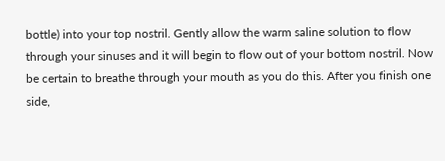bottle) into your top nostril. Gently allow the warm saline solution to flow through your sinuses and it will begin to flow out of your bottom nostril. Now be certain to breathe through your mouth as you do this. After you finish one side,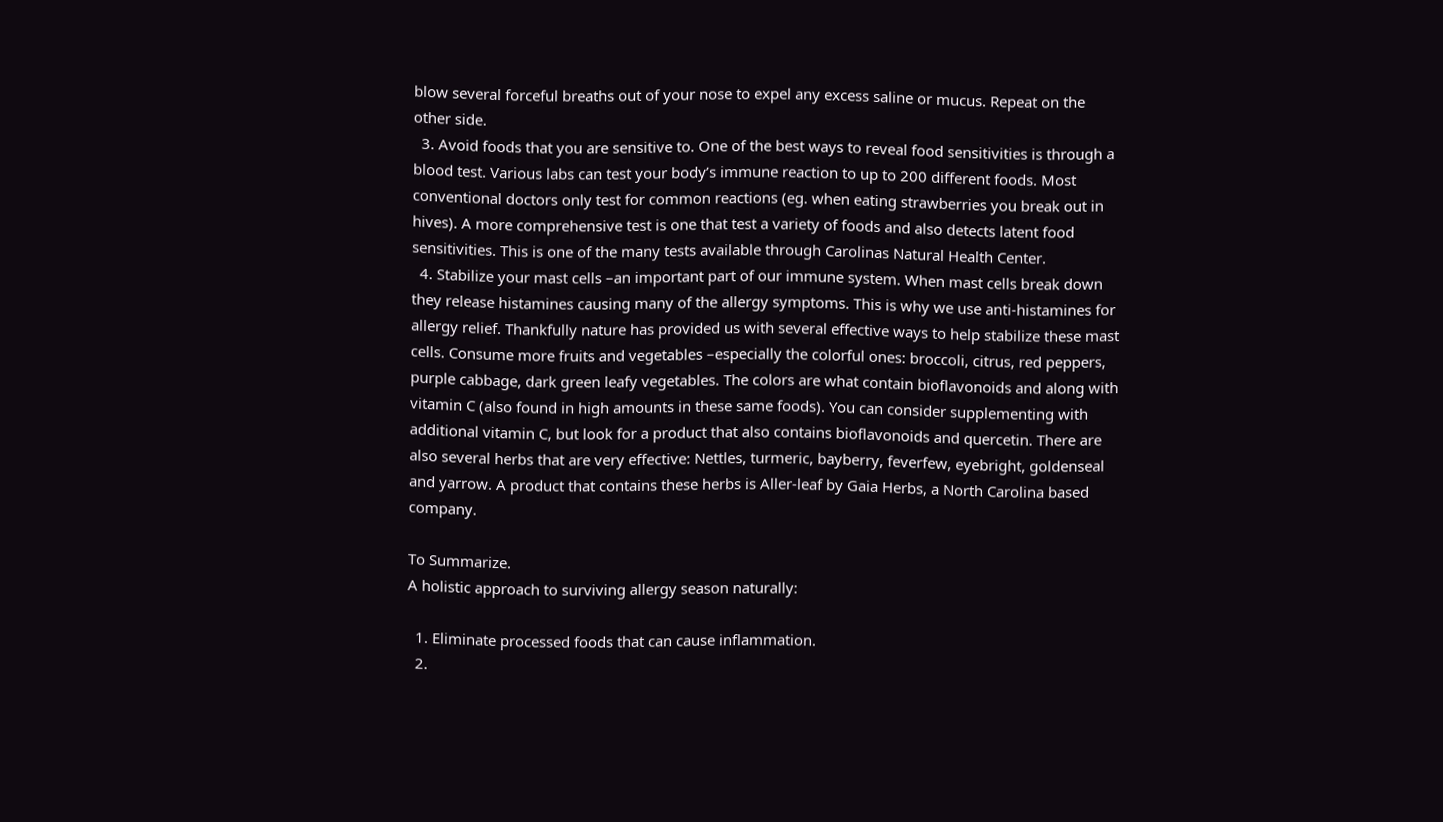blow several forceful breaths out of your nose to expel any excess saline or mucus. Repeat on the other side.
  3. Avoid foods that you are sensitive to. One of the best ways to reveal food sensitivities is through a blood test. Various labs can test your body’s immune reaction to up to 200 different foods. Most conventional doctors only test for common reactions (eg. when eating strawberries you break out in hives). A more comprehensive test is one that test a variety of foods and also detects latent food sensitivities. This is one of the many tests available through Carolinas Natural Health Center.
  4. Stabilize your mast cells –an important part of our immune system. When mast cells break down they release histamines causing many of the allergy symptoms. This is why we use anti-histamines for allergy relief. Thankfully nature has provided us with several effective ways to help stabilize these mast cells. Consume more fruits and vegetables –especially the colorful ones: broccoli, citrus, red peppers, purple cabbage, dark green leafy vegetables. The colors are what contain bioflavonoids and along with vitamin C (also found in high amounts in these same foods). You can consider supplementing with additional vitamin C, but look for a product that also contains bioflavonoids and quercetin. There are also several herbs that are very effective: Nettles, turmeric, bayberry, feverfew, eyebright, goldenseal and yarrow. A product that contains these herbs is Aller-leaf by Gaia Herbs, a North Carolina based company.

To Summarize.
A holistic approach to surviving allergy season naturally:

  1. Eliminate processed foods that can cause inflammation.
  2.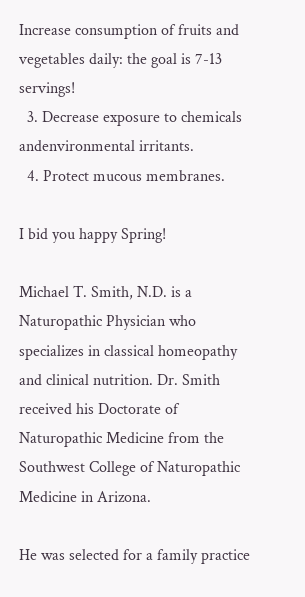Increase consumption of fruits and vegetables daily: the goal is 7-13 servings!
  3. Decrease exposure to chemicals andenvironmental irritants.
  4. Protect mucous membranes.

I bid you happy Spring!

Michael T. Smith, N.D. is a Naturopathic Physician who specializes in classical homeopathy and clinical nutrition. Dr. Smith received his Doctorate of Naturopathic Medicine from the Southwest College of Naturopathic Medicine in Arizona.

He was selected for a family practice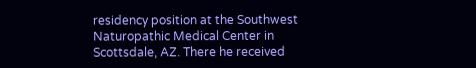residency position at the Southwest Naturopathic Medical Center in Scottsdale, AZ. There he received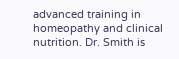advanced training in homeopathy and clinical nutrition. Dr. Smith is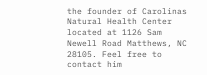the founder of Carolinas Natural Health Center located at 1126 Sam Newell Road Matthews, NC 28105. Feel free to contact him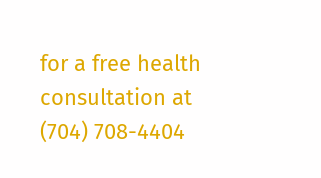for a free health consultation at (704) 708-4404